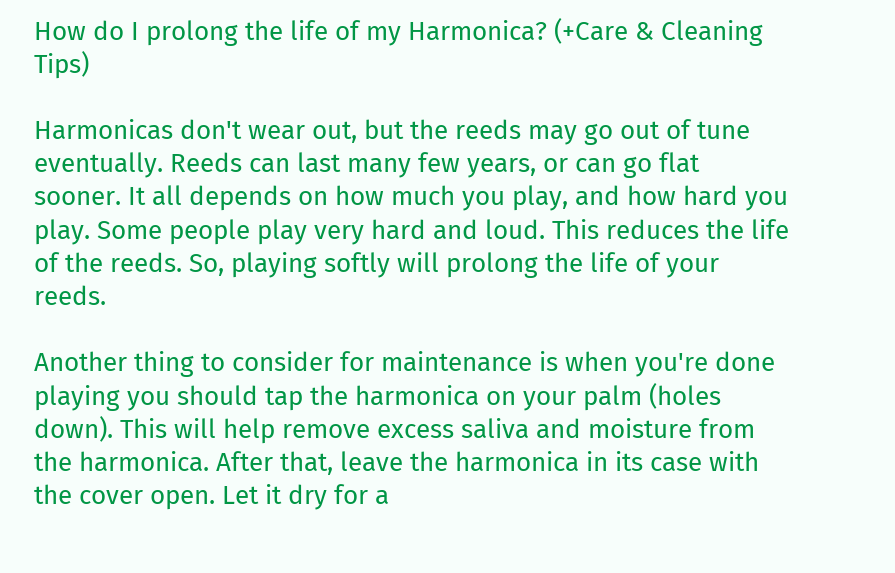How do I prolong the life of my Harmonica? (+Care & Cleaning Tips)

Harmonicas don't wear out, but the reeds may go out of tune eventually. Reeds can last many few years, or can go flat sooner. It all depends on how much you play, and how hard you play. Some people play very hard and loud. This reduces the life of the reeds. So, playing softly will prolong the life of your reeds.

Another thing to consider for maintenance is when you're done playing you should tap the harmonica on your palm (holes down). This will help remove excess saliva and moisture from the harmonica. After that, leave the harmonica in its case with the cover open. Let it dry for a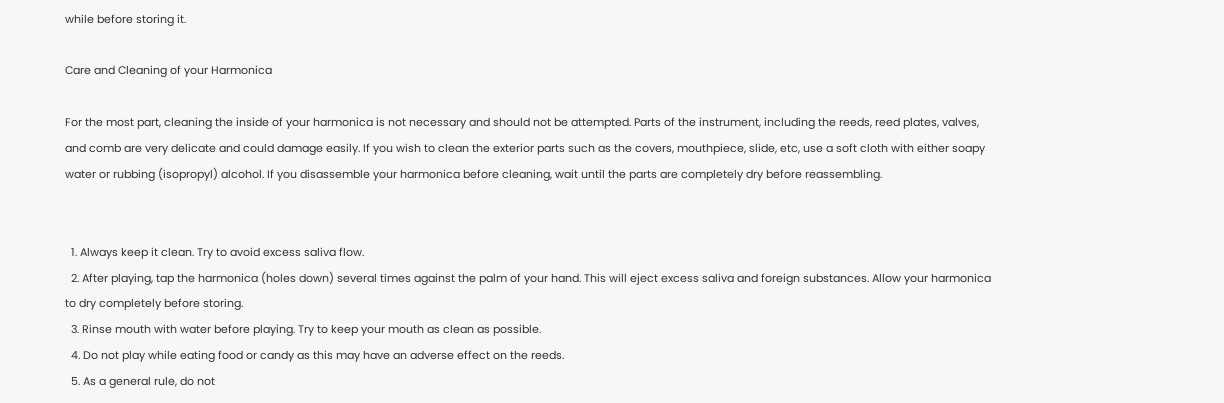while before storing it.

Care and Cleaning of your Harmonica

For the most part, cleaning the inside of your harmonica is not necessary and should not be attempted. Parts of the instrument, including the reeds, reed plates, valves, and comb are very delicate and could damage easily. If you wish to clean the exterior parts such as the covers, mouthpiece, slide, etc, use a soft cloth with either soapy water or rubbing (isopropyl) alcohol. If you disassemble your harmonica before cleaning, wait until the parts are completely dry before reassembling.


  1. Always keep it clean. Try to avoid excess saliva flow.
  2. After playing, tap the harmonica (holes down) several times against the palm of your hand. This will eject excess saliva and foreign substances. Allow your harmonica to dry completely before storing.
  3. Rinse mouth with water before playing. Try to keep your mouth as clean as possible.
  4. Do not play while eating food or candy as this may have an adverse effect on the reeds.
  5. As a general rule, do not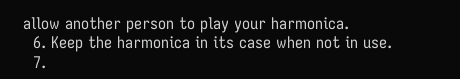allow another person to play your harmonica.
  6. Keep the harmonica in its case when not in use.
  7.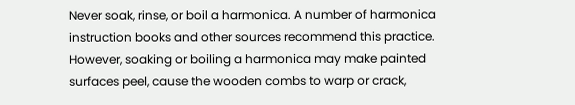Never soak, rinse, or boil a harmonica. A number of harmonica instruction books and other sources recommend this practice. However, soaking or boiling a harmonica may make painted surfaces peel, cause the wooden combs to warp or crack,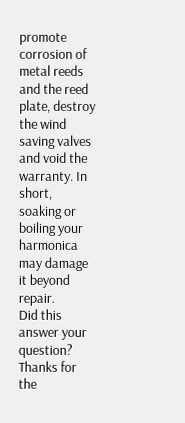promote corrosion of metal reeds and the reed plate, destroy the wind saving valves and void the warranty. In short, soaking or boiling your harmonica may damage it beyond repair.
Did this answer your question? Thanks for the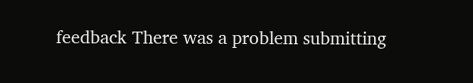feedback There was a problem submitting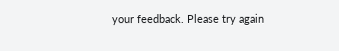your feedback. Please try again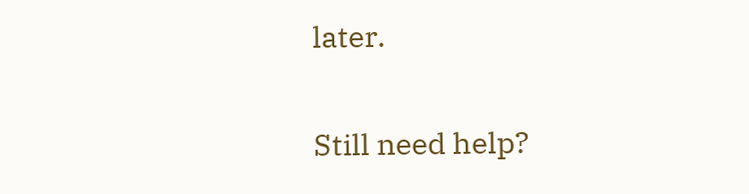later.

Still need help?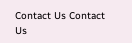Contact Us Contact Us